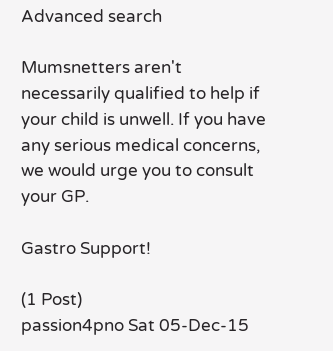Advanced search

Mumsnetters aren't necessarily qualified to help if your child is unwell. If you have any serious medical concerns, we would urge you to consult your GP.

Gastro Support!

(1 Post)
passion4pno Sat 05-Dec-15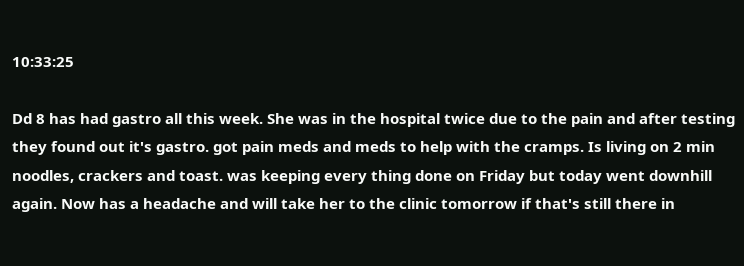10:33:25

Dd 8 has had gastro all this week. She was in the hospital twice due to the pain and after testing they found out it's gastro. got pain meds and meds to help with the cramps. Is living on 2 min noodles, crackers and toast. was keeping every thing done on Friday but today went downhill again. Now has a headache and will take her to the clinic tomorrow if that's still there in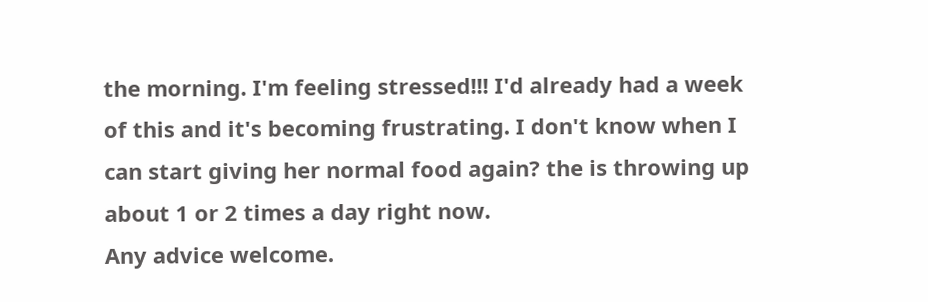the morning. I'm feeling stressed!!! I'd already had a week of this and it's becoming frustrating. I don't know when I can start giving her normal food again? the is throwing up about 1 or 2 times a day right now.
Any advice welcome.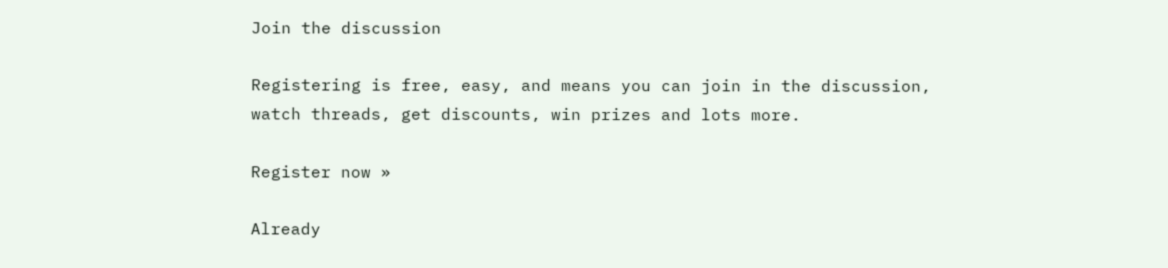Join the discussion

Registering is free, easy, and means you can join in the discussion, watch threads, get discounts, win prizes and lots more.

Register now »

Already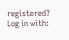registered? Log in with: